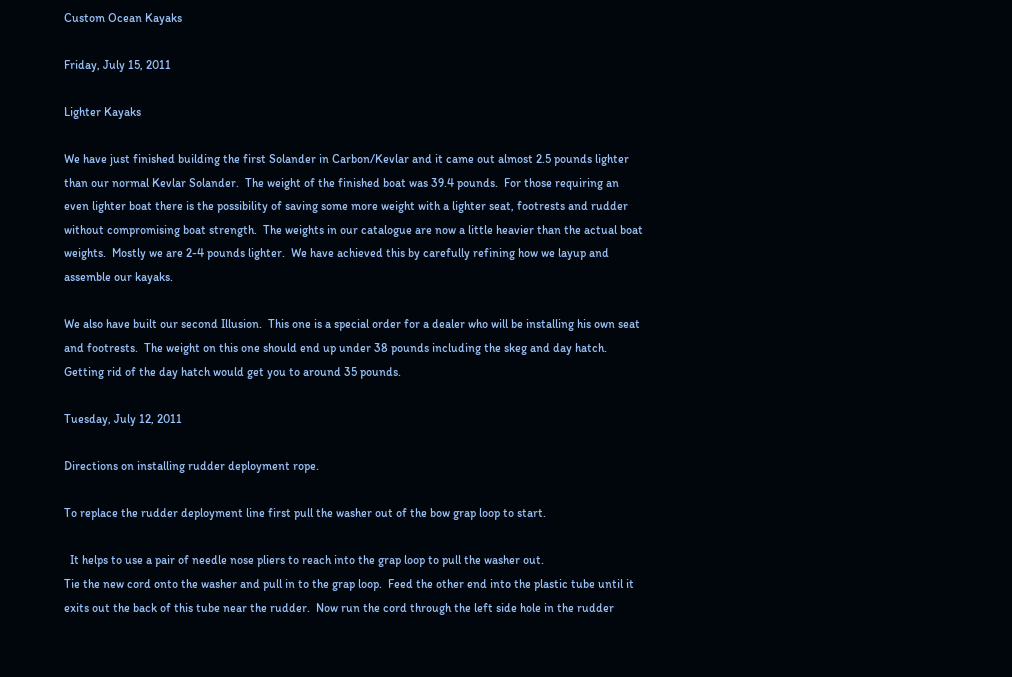Custom Ocean Kayaks

Friday, July 15, 2011

Lighter Kayaks

We have just finished building the first Solander in Carbon/Kevlar and it came out almost 2.5 pounds lighter than our normal Kevlar Solander.  The weight of the finished boat was 39.4 pounds.  For those requiring an even lighter boat there is the possibility of saving some more weight with a lighter seat, footrests and rudder without compromising boat strength.  The weights in our catalogue are now a little heavier than the actual boat weights.  Mostly we are 2-4 pounds lighter.  We have achieved this by carefully refining how we layup and assemble our kayaks.

We also have built our second Illusion.  This one is a special order for a dealer who will be installing his own seat and footrests.  The weight on this one should end up under 38 pounds including the skeg and day hatch.  Getting rid of the day hatch would get you to around 35 pounds.

Tuesday, July 12, 2011

Directions on installing rudder deployment rope.

To replace the rudder deployment line first pull the washer out of the bow grap loop to start.

  It helps to use a pair of needle nose pliers to reach into the grap loop to pull the washer out.
Tie the new cord onto the washer and pull in to the grap loop.  Feed the other end into the plastic tube until it exits out the back of this tube near the rudder.  Now run the cord through the left side hole in the rudder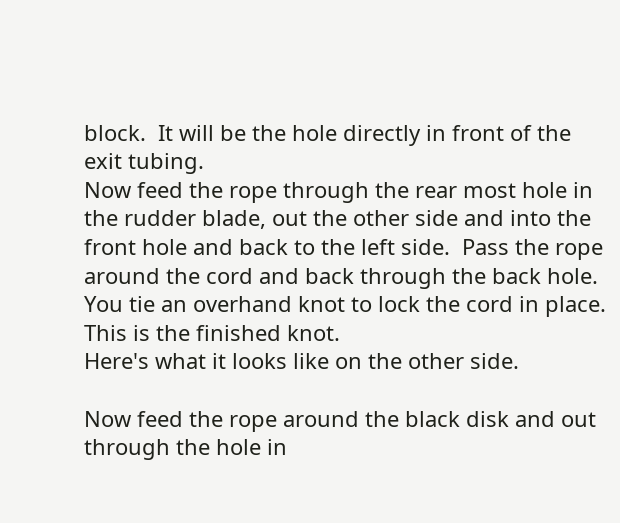block.  It will be the hole directly in front of the exit tubing.
Now feed the rope through the rear most hole in the rudder blade, out the other side and into the front hole and back to the left side.  Pass the rope around the cord and back through the back hole.  You tie an overhand knot to lock the cord in place.
This is the finished knot.
Here's what it looks like on the other side.

Now feed the rope around the black disk and out through the hole in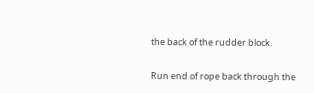the back of the rudder block.

Run end of rope back through the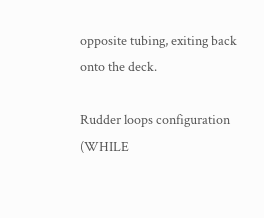opposite tubing, exiting back onto the deck.

Rudder loops configuration (WHILE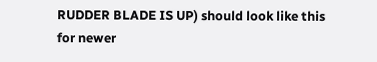RUDDER BLADE IS UP) should look like this for newer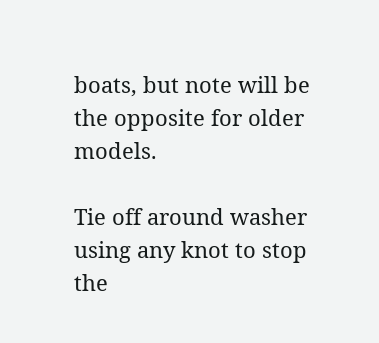boats, but note will be the opposite for older models.

Tie off around washer using any knot to stop the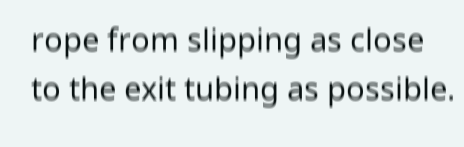rope from slipping as close to the exit tubing as possible.